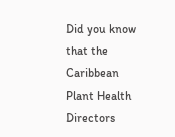Did you know that the Caribbean Plant Health Directors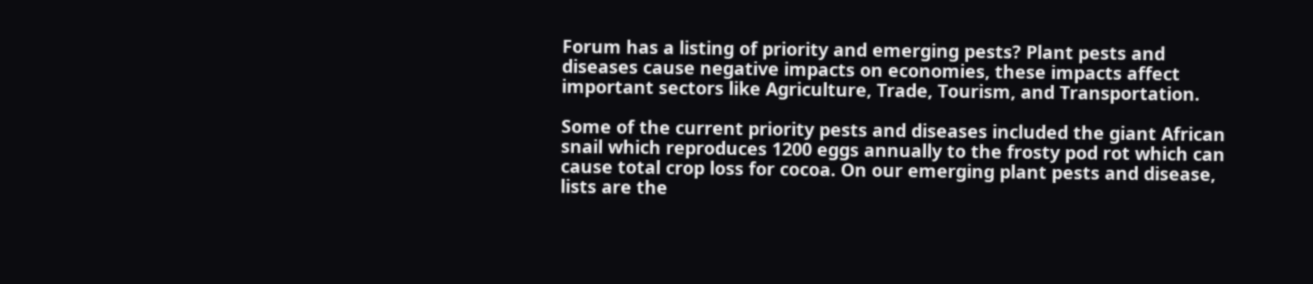Forum has a listing of priority and emerging pests? Plant pests and diseases cause negative impacts on economies, these impacts affect important sectors like Agriculture, Trade, Tourism, and Transportation.

Some of the current priority pests and diseases included the giant African snail which reproduces 1200 eggs annually to the frosty pod rot which can cause total crop loss for cocoa. On our emerging plant pests and disease, lists are the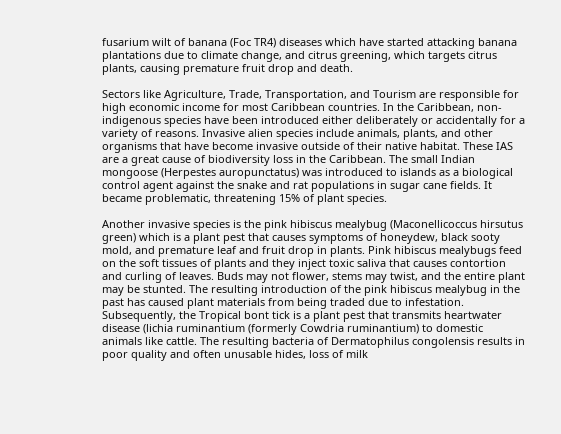fusarium wilt of banana (Foc TR4) diseases which have started attacking banana plantations due to climate change, and citrus greening, which targets citrus plants, causing premature fruit drop and death.

Sectors like Agriculture, Trade, Transportation, and Tourism are responsible for high economic income for most Caribbean countries. In the Caribbean, non-indigenous species have been introduced either deliberately or accidentally for a variety of reasons. Invasive alien species include animals, plants, and other organisms that have become invasive outside of their native habitat. These IAS are a great cause of biodiversity loss in the Caribbean. The small Indian mongoose (Herpestes auropunctatus) was introduced to islands as a biological control agent against the snake and rat populations in sugar cane fields. It became problematic, threatening 15% of plant species.

Another invasive species is the pink hibiscus mealybug (Maconellicoccus hirsutus green) which is a plant pest that causes symptoms of honeydew, black sooty mold, and premature leaf and fruit drop in plants. Pink hibiscus mealybugs feed on the soft tissues of plants and they inject toxic saliva that causes contortion and curling of leaves. Buds may not flower, stems may twist, and the entire plant may be stunted. The resulting introduction of the pink hibiscus mealybug in the past has caused plant materials from being traded due to infestation. Subsequently, the Tropical bont tick is a plant pest that transmits heartwater disease (lichia ruminantium (formerly Cowdria ruminantium) to domestic animals like cattle. The resulting bacteria of Dermatophilus congolensis results in poor quality and often unusable hides, loss of milk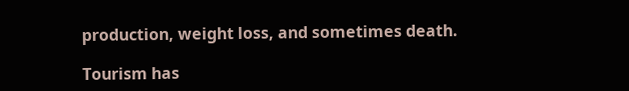production, weight loss, and sometimes death.

Tourism has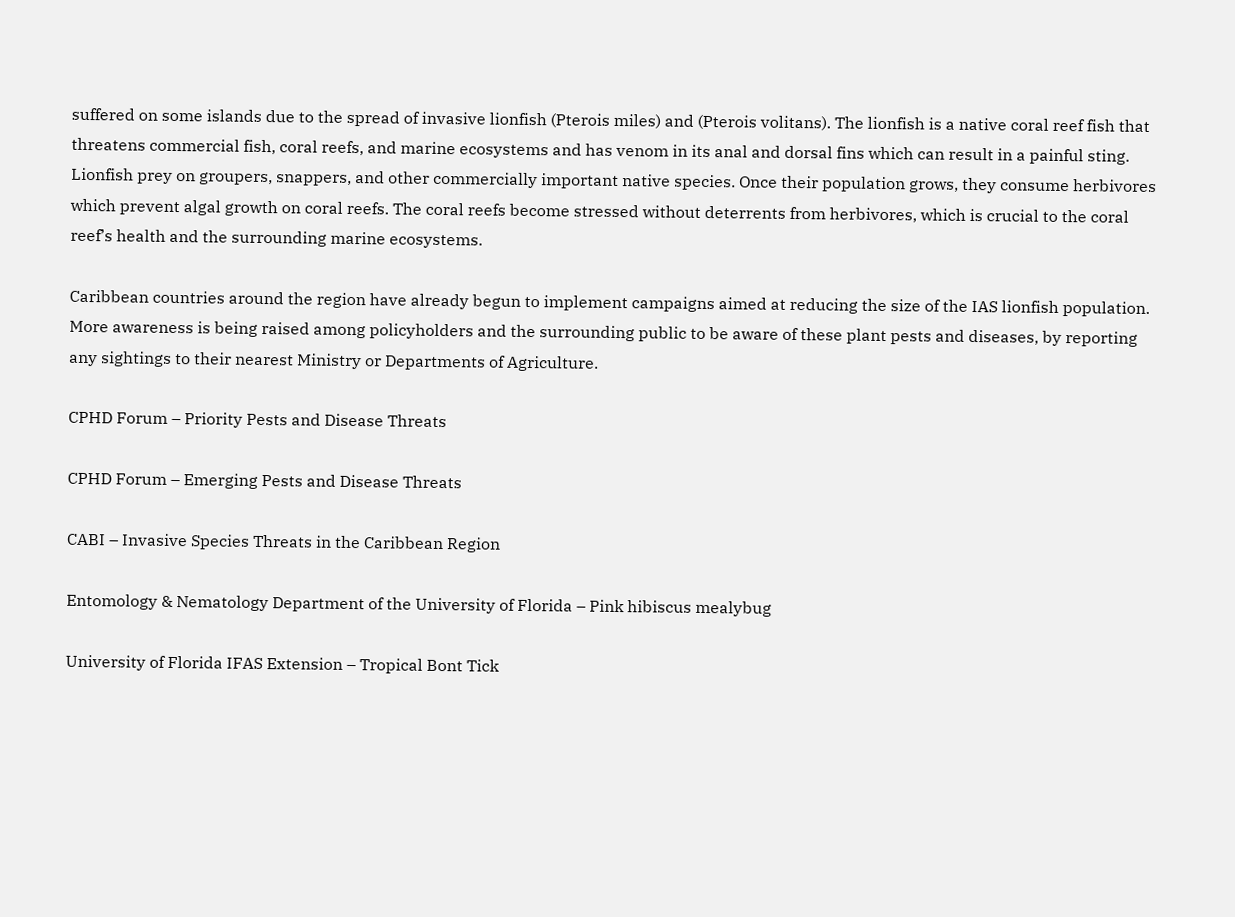suffered on some islands due to the spread of invasive lionfish (Pterois miles) and (Pterois volitans). The lionfish is a native coral reef fish that threatens commercial fish, coral reefs, and marine ecosystems and has venom in its anal and dorsal fins which can result in a painful sting. Lionfish prey on groupers, snappers, and other commercially important native species. Once their population grows, they consume herbivores which prevent algal growth on coral reefs. The coral reefs become stressed without deterrents from herbivores, which is crucial to the coral reef’s health and the surrounding marine ecosystems.

Caribbean countries around the region have already begun to implement campaigns aimed at reducing the size of the IAS lionfish population. More awareness is being raised among policyholders and the surrounding public to be aware of these plant pests and diseases, by reporting any sightings to their nearest Ministry or Departments of Agriculture.

CPHD Forum – Priority Pests and Disease Threats

CPHD Forum – Emerging Pests and Disease Threats

CABI – Invasive Species Threats in the Caribbean Region

Entomology & Nematology Department of the University of Florida – Pink hibiscus mealybug

University of Florida IFAS Extension – Tropical Bont Tick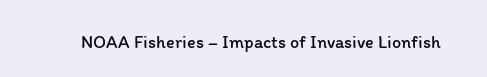NOAA Fisheries – Impacts of Invasive Lionfish